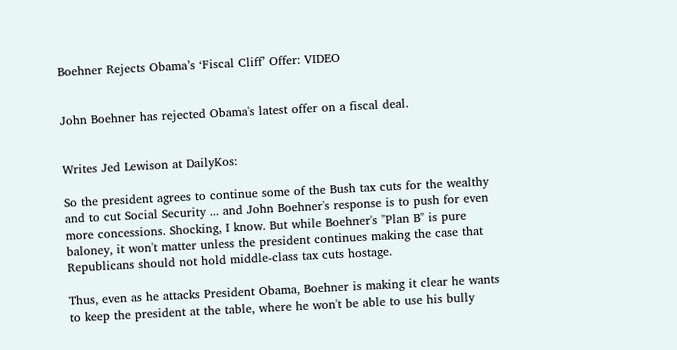Boehner Rejects Obama’s ‘Fiscal Cliff’ Offer: VIDEO


John Boehner has rejected Obama's latest offer on a fiscal deal.


Writes Jed Lewison at DailyKos:

So the president agrees to continue some of the Bush tax cuts for the wealthy and to cut Social Security ... and John Boehner's response is to push for even more concessions. Shocking, I know. But while Boehner's "Plan B" is pure baloney, it won't matter unless the president continues making the case that Republicans should not hold middle-class tax cuts hostage.

Thus, even as he attacks President Obama, Boehner is making it clear he wants to keep the president at the table, where he won't be able to use his bully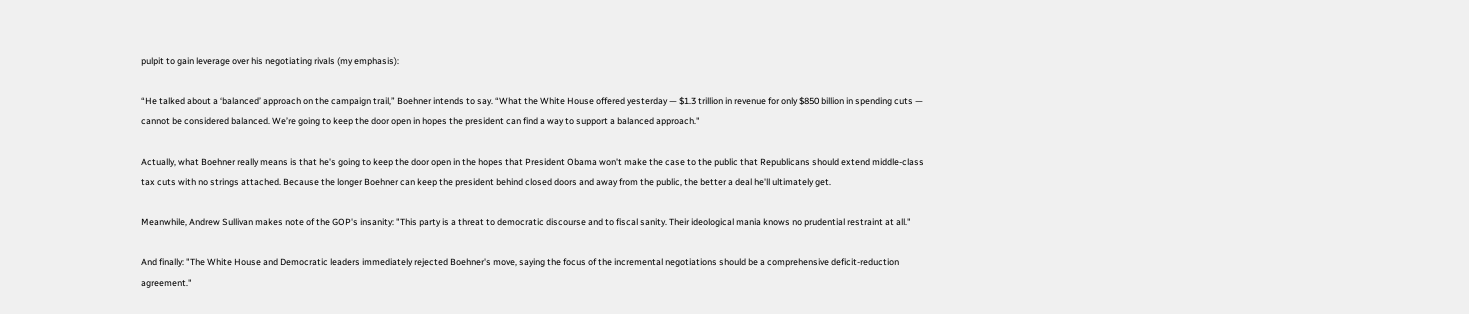pulpit to gain leverage over his negotiating rivals (my emphasis):

“He talked about a ‘balanced’ approach on the campaign trail,” Boehner intends to say. “What the White House offered yesterday — $1.3 trillion in revenue for only $850 billion in spending cuts — cannot be considered balanced. We’re going to keep the door open in hopes the president can find a way to support a balanced approach."

Actually, what Boehner really means is that he's going to keep the door open in the hopes that President Obama won't make the case to the public that Republicans should extend middle-class tax cuts with no strings attached. Because the longer Boehner can keep the president behind closed doors and away from the public, the better a deal he'll ultimately get.

Meanwhile, Andrew Sullivan makes note of the GOP's insanity: "This party is a threat to democratic discourse and to fiscal sanity. Their ideological mania knows no prudential restraint at all."

And finally: "The White House and Democratic leaders immediately rejected Boehner's move, saying the focus of the incremental negotiations should be a comprehensive deficit-reduction agreement."